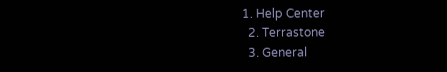1. Help Center
  2. Terrastone
  3. General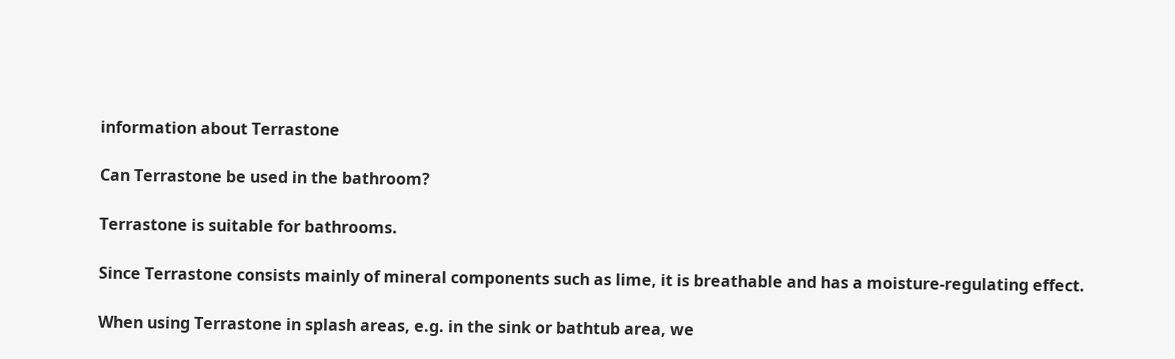information about Terrastone

Can Terrastone be used in the bathroom?

Terrastone is suitable for bathrooms.

Since Terrastone consists mainly of mineral components such as lime, it is breathable and has a moisture-regulating effect.

When using Terrastone in splash areas, e.g. in the sink or bathtub area, we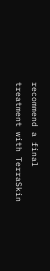recommend a final treatment with TerraSkin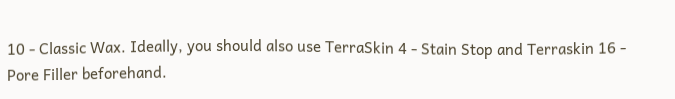10 - Classic Wax. Ideally, you should also use TerraSkin 4 - Stain Stop and Terraskin 16 - Pore Filler beforehand.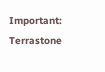Important: Terrastone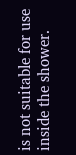is not suitable for use inside the shower.